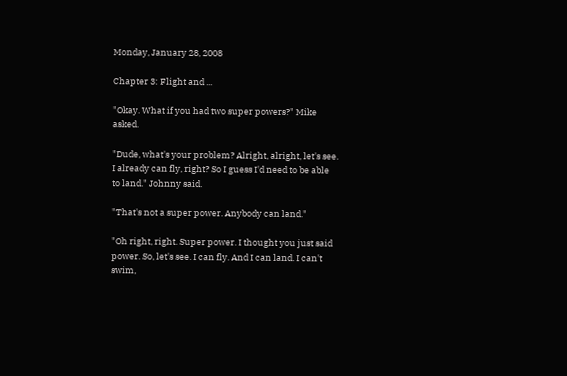Monday, January 28, 2008

Chapter 3: Flight and ...

"Okay. What if you had two super powers?" Mike asked.

"Dude, what's your problem? Alright, alright, let's see. I already can fly, right? So I guess I'd need to be able to land." Johnny said.

"That's not a super power. Anybody can land."

"Oh right, right. Super power. I thought you just said power. So, let's see. I can fly. And I can land. I can't swim,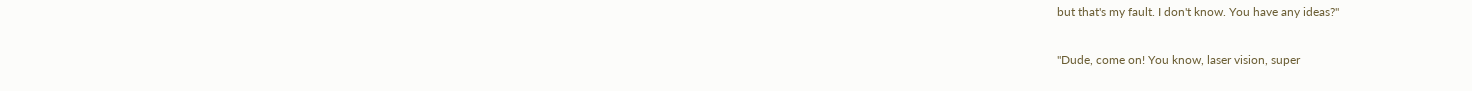but that's my fault. I don't know. You have any ideas?"

"Dude, come on! You know, laser vision, super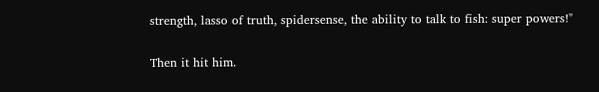strength, lasso of truth, spidersense, the ability to talk to fish: super powers!"

Then it hit him.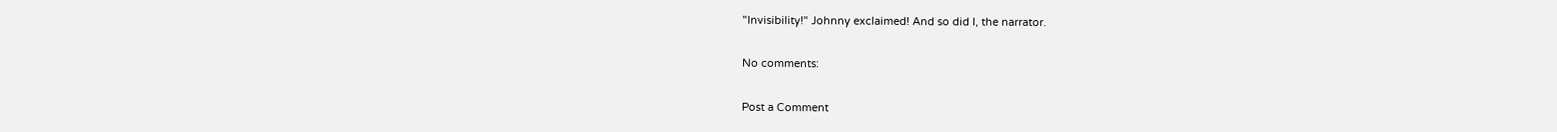"Invisibility!" Johnny exclaimed! And so did I, the narrator.

No comments:

Post a Comment